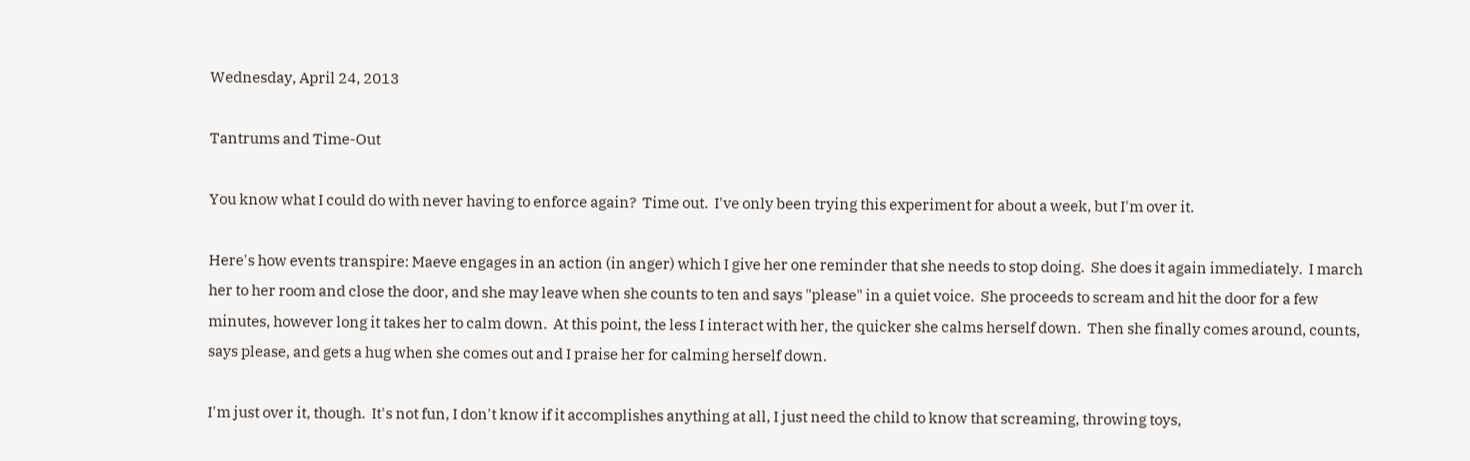Wednesday, April 24, 2013

Tantrums and Time-Out

You know what I could do with never having to enforce again?  Time out.  I've only been trying this experiment for about a week, but I'm over it.

Here's how events transpire: Maeve engages in an action (in anger) which I give her one reminder that she needs to stop doing.  She does it again immediately.  I march her to her room and close the door, and she may leave when she counts to ten and says "please" in a quiet voice.  She proceeds to scream and hit the door for a few minutes, however long it takes her to calm down.  At this point, the less I interact with her, the quicker she calms herself down.  Then she finally comes around, counts, says please, and gets a hug when she comes out and I praise her for calming herself down.

I'm just over it, though.  It's not fun, I don't know if it accomplishes anything at all, I just need the child to know that screaming, throwing toys,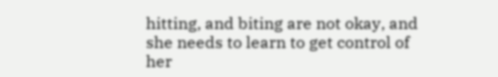hitting, and biting are not okay, and she needs to learn to get control of her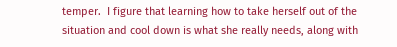temper.  I figure that learning how to take herself out of the situation and cool down is what she really needs, along with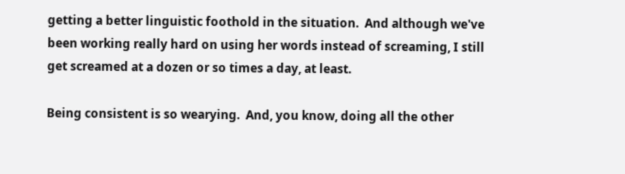getting a better linguistic foothold in the situation.  And although we've been working really hard on using her words instead of screaming, I still get screamed at a dozen or so times a day, at least.

Being consistent is so wearying.  And, you know, doing all the other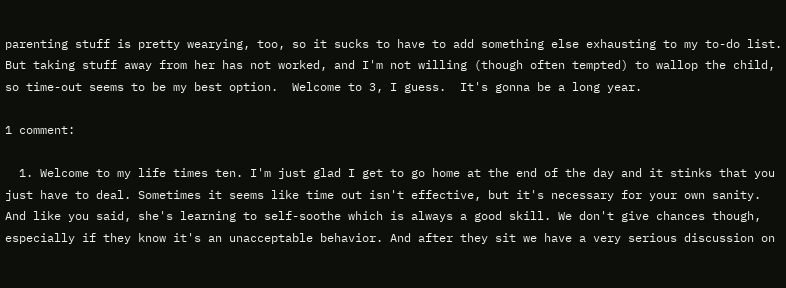parenting stuff is pretty wearying, too, so it sucks to have to add something else exhausting to my to-do list.  But taking stuff away from her has not worked, and I'm not willing (though often tempted) to wallop the child, so time-out seems to be my best option.  Welcome to 3, I guess.  It's gonna be a long year.

1 comment:

  1. Welcome to my life times ten. I'm just glad I get to go home at the end of the day and it stinks that you just have to deal. Sometimes it seems like time out isn't effective, but it's necessary for your own sanity. And like you said, she's learning to self-soothe which is always a good skill. We don't give chances though, especially if they know it's an unacceptable behavior. And after they sit we have a very serious discussion on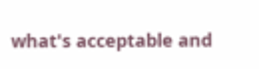what's acceptable and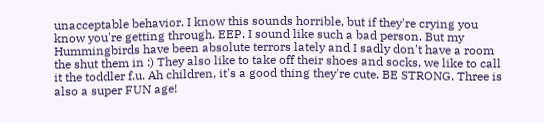unacceptable behavior. I know this sounds horrible, but if they're crying you know you're getting through. EEP. I sound like such a bad person. But my Hummingbirds have been absolute terrors lately and I sadly don't have a room the shut them in :) They also like to take off their shoes and socks, we like to call it the toddler f.u. Ah children, it's a good thing they're cute. BE STRONG. Three is also a super FUN age!